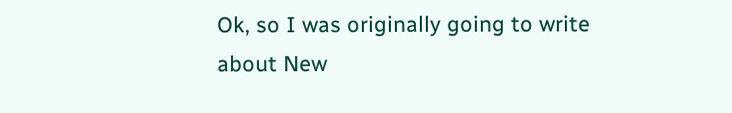Ok, so I was originally going to write about New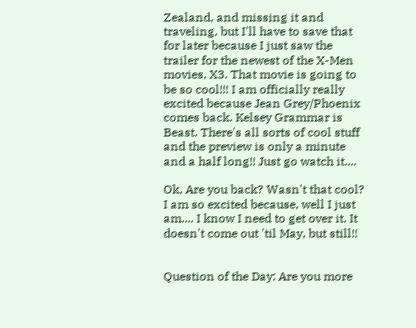Zealand, and missing it and traveling, but I'll have to save that for later because I just saw the trailer for the newest of the X-Men movies, X3. That movie is going to be so cool!!! I am officially really excited because Jean Grey/Phoenix comes back. Kelsey Grammar is Beast. There's all sorts of cool stuff and the preview is only a minute and a half long!! Just go watch it....

Ok, Are you back? Wasn't that cool? I am so excited because, well I just am.... I know I need to get over it. It doesn't come out 'til May, but still!!


Question of the Day: Are you more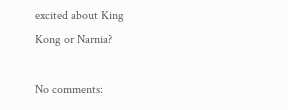excited about King Kong or Narnia?

No comments: